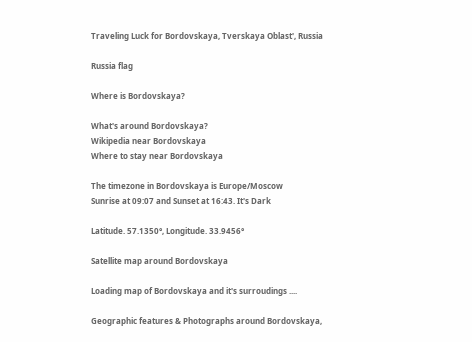Traveling Luck for Bordovskaya, Tverskaya Oblast', Russia

Russia flag

Where is Bordovskaya?

What's around Bordovskaya?
Wikipedia near Bordovskaya
Where to stay near Bordovskaya

The timezone in Bordovskaya is Europe/Moscow
Sunrise at 09:07 and Sunset at 16:43. It's Dark

Latitude. 57.1350°, Longitude. 33.9456°

Satellite map around Bordovskaya

Loading map of Bordovskaya and it's surroudings ....

Geographic features & Photographs around Bordovskaya,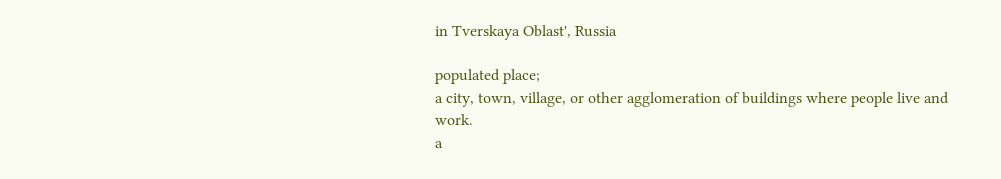in Tverskaya Oblast', Russia

populated place;
a city, town, village, or other agglomeration of buildings where people live and work.
a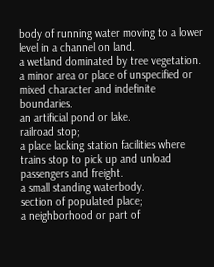body of running water moving to a lower level in a channel on land.
a wetland dominated by tree vegetation.
a minor area or place of unspecified or mixed character and indefinite boundaries.
an artificial pond or lake.
railroad stop;
a place lacking station facilities where trains stop to pick up and unload passengers and freight.
a small standing waterbody.
section of populated place;
a neighborhood or part of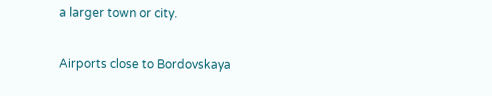a larger town or city.

Airports close to Bordovskaya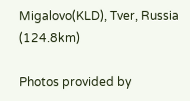Migalovo(KLD), Tver, Russia (124.8km)

Photos provided by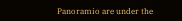Panoramio are under the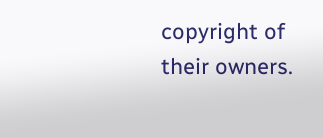copyright of their owners.